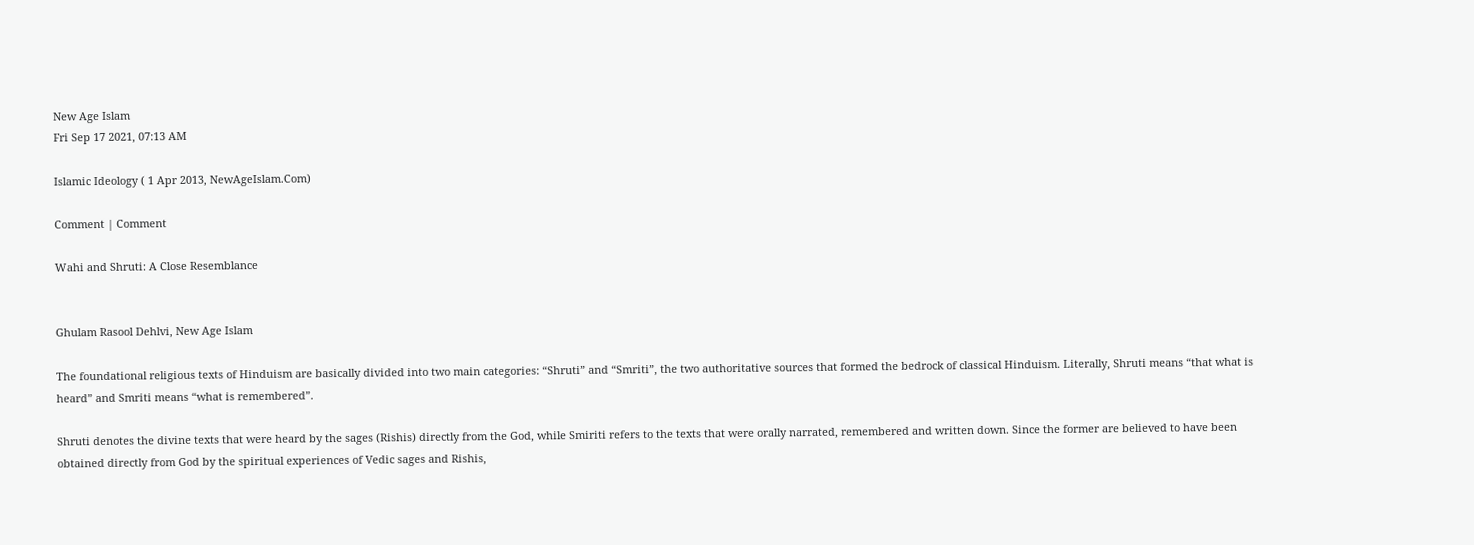New Age Islam
Fri Sep 17 2021, 07:13 AM

Islamic Ideology ( 1 Apr 2013, NewAgeIslam.Com)

Comment | Comment

Wahi and Shruti: A Close Resemblance


Ghulam Rasool Dehlvi, New Age Islam

The foundational religious texts of Hinduism are basically divided into two main categories: “Shruti” and “Smriti”, the two authoritative sources that formed the bedrock of classical Hinduism. Literally, Shruti means “that what is heard” and Smriti means “what is remembered”.

Shruti denotes the divine texts that were heard by the sages (Rishis) directly from the God, while Smiriti refers to the texts that were orally narrated, remembered and written down. Since the former are believed to have been obtained directly from God by the spiritual experiences of Vedic sages and Rishis,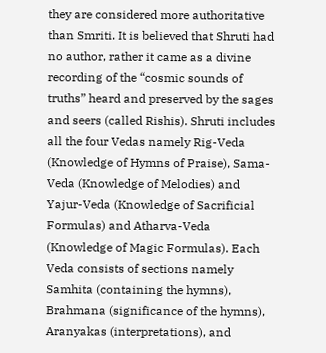they are considered more authoritative than Smriti. It is believed that Shruti had no author, rather it came as a divine recording of the “cosmic sounds of truths” heard and preserved by the sages and seers (called Rishis). Shruti includes all the four Vedas namely Rig-Veda (Knowledge of Hymns of Praise), Sama-Veda (Knowledge of Melodies) and Yajur-Veda (Knowledge of Sacrificial Formulas) and Atharva-Veda (Knowledge of Magic Formulas). Each Veda consists of sections namely Samhita (containing the hymns), Brahmana (significance of the hymns), Aranyakas (interpretations), and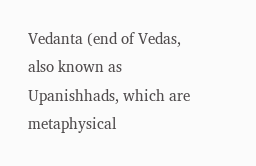Vedanta (end of Vedas, also known as Upanishhads, which are metaphysical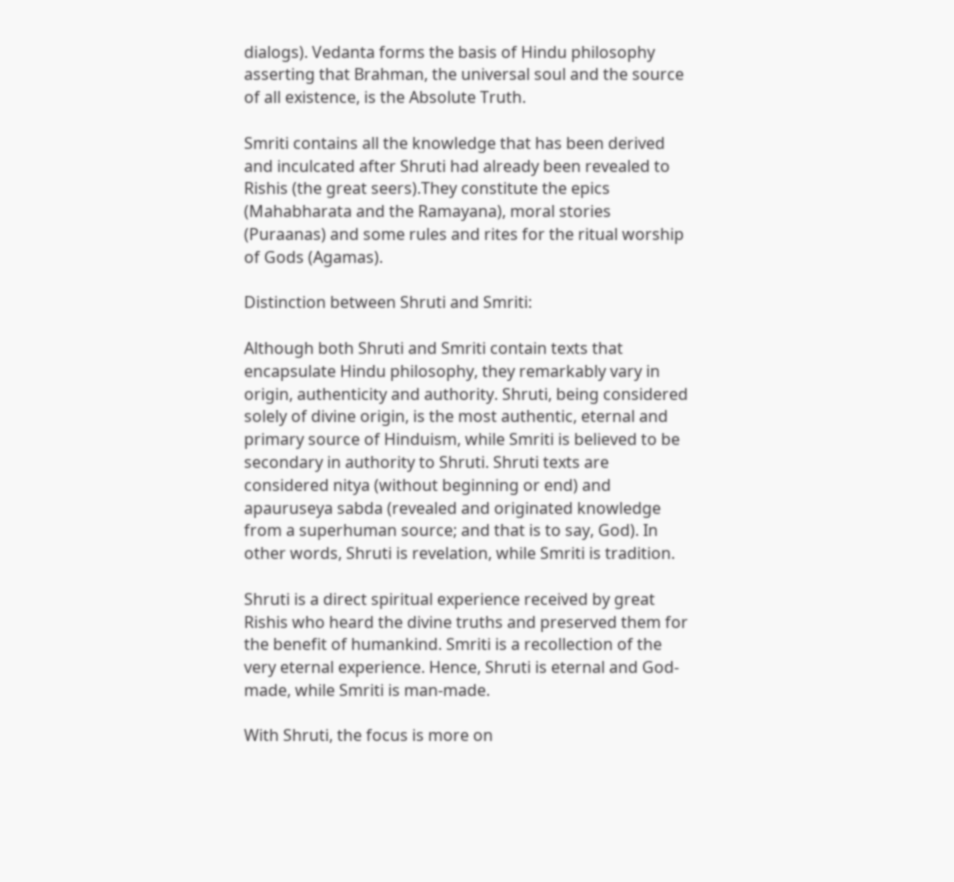dialogs). Vedanta forms the basis of Hindu philosophy asserting that Brahman, the universal soul and the source of all existence, is the Absolute Truth.

Smriti contains all the knowledge that has been derived and inculcated after Shruti had already been revealed to Rishis (the great seers).They constitute the epics (Mahabharata and the Ramayana), moral stories (Puraanas) and some rules and rites for the ritual worship of Gods (Agamas).

Distinction between Shruti and Smriti:

Although both Shruti and Smriti contain texts that encapsulate Hindu philosophy, they remarkably vary in origin, authenticity and authority. Shruti, being considered solely of divine origin, is the most authentic, eternal and primary source of Hinduism, while Smriti is believed to be secondary in authority to Shruti. Shruti texts are considered nitya (without beginning or end) and apauruseya sabda (revealed and originated knowledge from a superhuman source; and that is to say, God). In other words, Shruti is revelation, while Smriti is tradition.

Shruti is a direct spiritual experience received by great Rishis who heard the divine truths and preserved them for the benefit of humankind. Smriti is a recollection of the very eternal experience. Hence, Shruti is eternal and God-made, while Smriti is man-made.

With Shruti, the focus is more on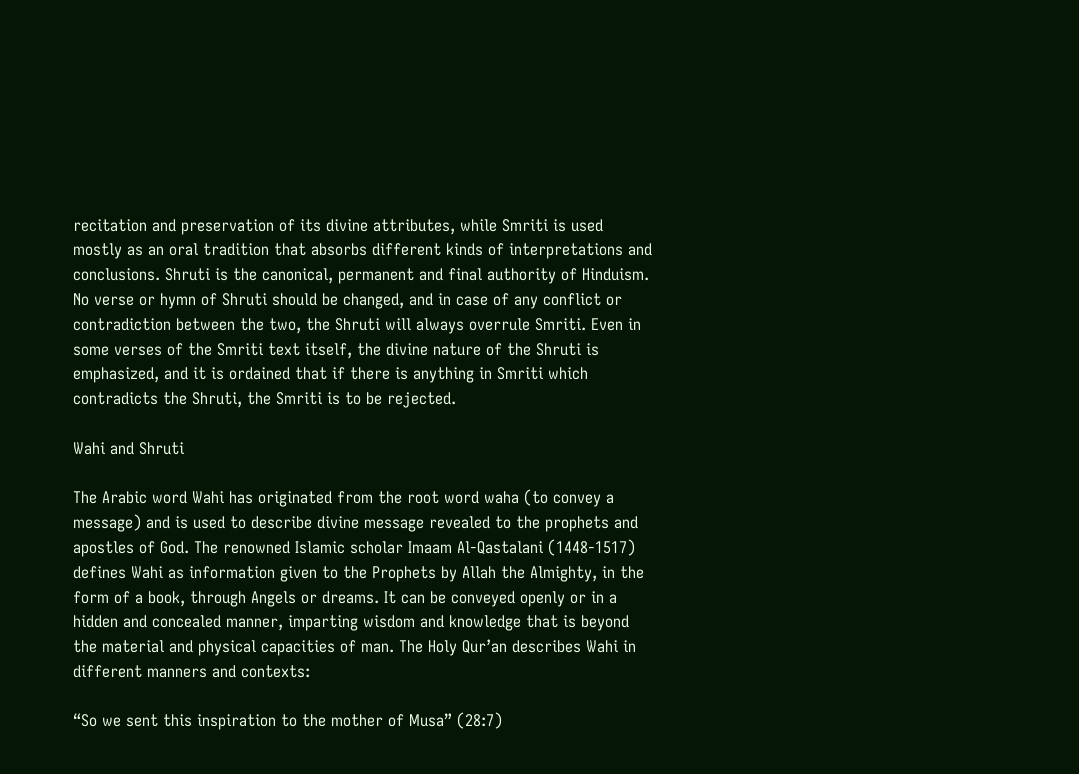recitation and preservation of its divine attributes, while Smriti is used mostly as an oral tradition that absorbs different kinds of interpretations and conclusions. Shruti is the canonical, permanent and final authority of Hinduism. No verse or hymn of Shruti should be changed, and in case of any conflict or contradiction between the two, the Shruti will always overrule Smriti. Even in some verses of the Smriti text itself, the divine nature of the Shruti is emphasized, and it is ordained that if there is anything in Smriti which contradicts the Shruti, the Smriti is to be rejected.

Wahi and Shruti

The Arabic word Wahi has originated from the root word waha (to convey a message) and is used to describe divine message revealed to the prophets and apostles of God. The renowned Islamic scholar Imaam Al-Qastalani (1448-1517) defines Wahi as information given to the Prophets by Allah the Almighty, in the form of a book, through Angels or dreams. It can be conveyed openly or in a hidden and concealed manner, imparting wisdom and knowledge that is beyond the material and physical capacities of man. The Holy Qur’an describes Wahi in different manners and contexts:

“So we sent this inspiration to the mother of Musa” (28:7)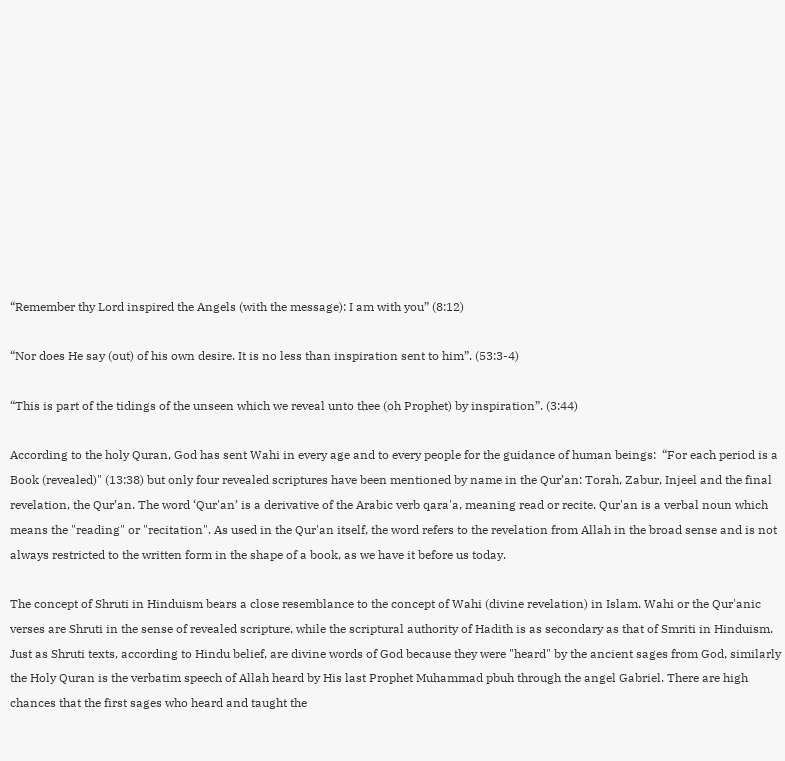“Remember thy Lord inspired the Angels (with the message): I am with you” (8:12)

“Nor does He say (out) of his own desire. It is no less than inspiration sent to him”. (53:3-4)

“This is part of the tidings of the unseen which we reveal unto thee (oh Prophet) by inspiration”. (3:44)

According to the holy Quran, God has sent Wahi in every age and to every people for the guidance of human beings:  “For each period is a Book (revealed)" (13:38) but only four revealed scriptures have been mentioned by name in the Qur’an: Torah, Zabur, Injeel and the final revelation, the Qur’an. The word ‘Qur'an’ is a derivative of the Arabic verb qara'a, meaning read or recite. Qur'an is a verbal noun which means the "reading" or "recitation". As used in the Qur'an itself, the word refers to the revelation from Allah in the broad sense and is not always restricted to the written form in the shape of a book, as we have it before us today.

The concept of Shruti in Hinduism bears a close resemblance to the concept of Wahi (divine revelation) in Islam. Wahi or the Qur'anic verses are Shruti in the sense of revealed scripture, while the scriptural authority of Hadith is as secondary as that of Smriti in Hinduism. Just as Shruti texts, according to Hindu belief, are divine words of God because they were "heard" by the ancient sages from God, similarly the Holy Quran is the verbatim speech of Allah heard by His last Prophet Muhammad pbuh through the angel Gabriel. There are high chances that the first sages who heard and taught the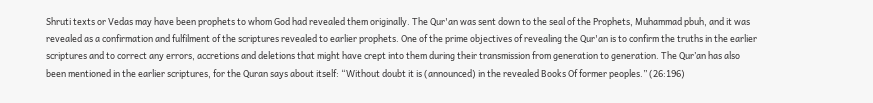Shruti texts or Vedas may have been prophets to whom God had revealed them originally. The Qur'an was sent down to the seal of the Prophets, Muhammad pbuh, and it was revealed as a confirmation and fulfilment of the scriptures revealed to earlier prophets. One of the prime objectives of revealing the Qur'an is to confirm the truths in the earlier scriptures and to correct any errors, accretions and deletions that might have crept into them during their transmission from generation to generation. The Qur’an has also been mentioned in the earlier scriptures, for the Quran says about itself: “Without doubt it is (announced) in the revealed Books Of former peoples.” (26:196)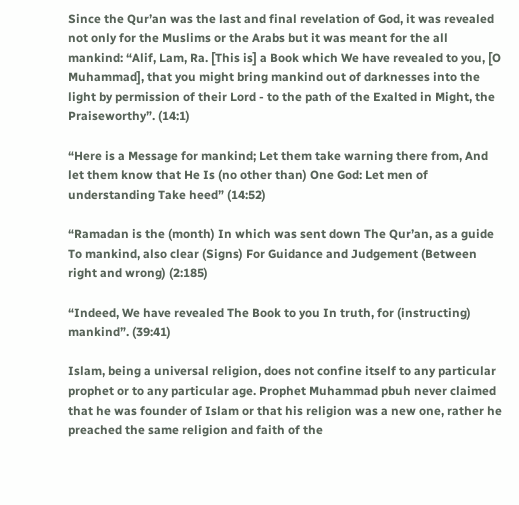Since the Qur’an was the last and final revelation of God, it was revealed not only for the Muslims or the Arabs but it was meant for the all mankind: “Alif, Lam, Ra. [This is] a Book which We have revealed to you, [O Muhammad], that you might bring mankind out of darknesses into the light by permission of their Lord - to the path of the Exalted in Might, the Praiseworthy”. (14:1)

“Here is a Message for mankind; Let them take warning there from, And let them know that He Is (no other than) One God: Let men of understanding Take heed” (14:52)

“Ramadan is the (month) In which was sent down The Qur’an, as a guide To mankind, also clear (Signs) For Guidance and Judgement (Between right and wrong) (2:185)

“Indeed, We have revealed The Book to you In truth, for (instructing) mankind”. (39:41)

Islam, being a universal religion, does not confine itself to any particular prophet or to any particular age. Prophet Muhammad pbuh never claimed that he was founder of Islam or that his religion was a new one, rather he preached the same religion and faith of the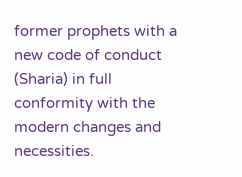former prophets with a new code of conduct (Sharia) in full conformity with the modern changes and necessities.